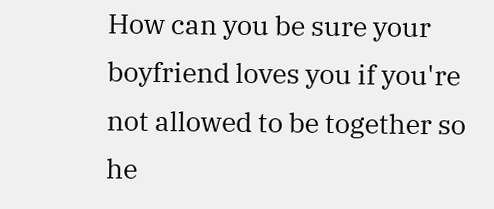How can you be sure your boyfriend loves you if you're not allowed to be together so he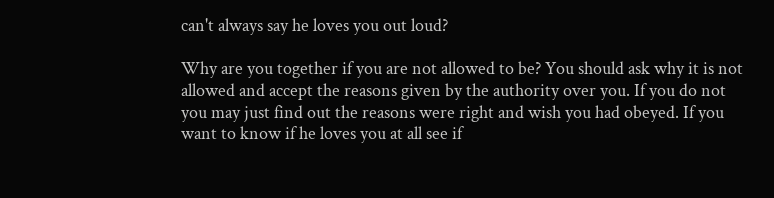can't always say he loves you out loud?

Why are you together if you are not allowed to be? You should ask why it is not allowed and accept the reasons given by the authority over you. If you do not you may just find out the reasons were right and wish you had obeyed. If you want to know if he loves you at all see if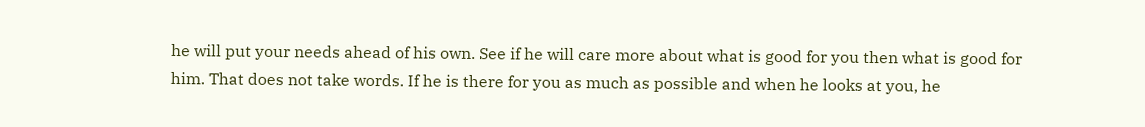he will put your needs ahead of his own. See if he will care more about what is good for you then what is good for him. That does not take words. If he is there for you as much as possible and when he looks at you, he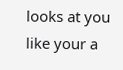looks at you like your a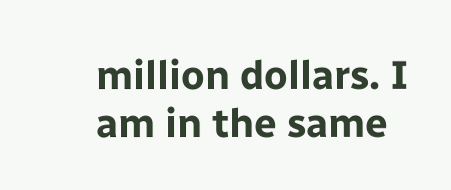million dollars. I am in the same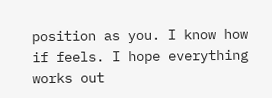position as you. I know how if feels. I hope everything works out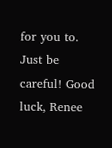for you to. Just be careful! Good luck, Renee